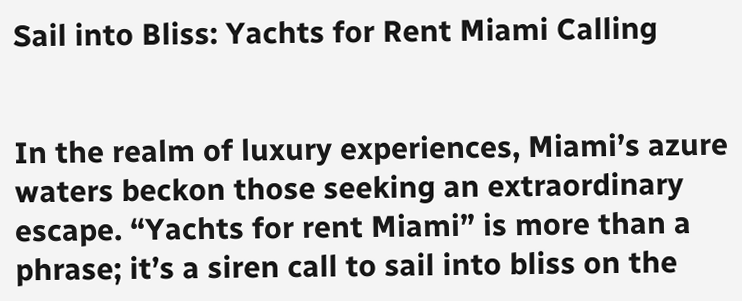Sail into Bliss: Yachts for Rent Miami Calling


In the realm of luxury experiences, Miami’s azure waters beckon those seeking an extraordinary escape. “Yachts for rent Miami” is more than a phrase; it’s a siren call to sail into bliss on the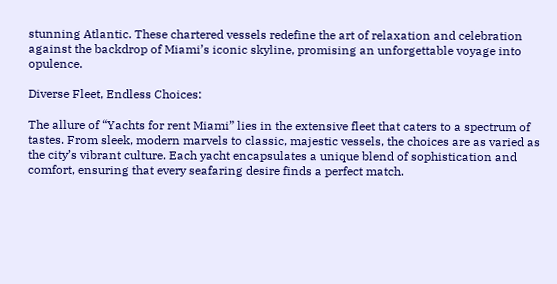stunning Atlantic. These chartered vessels redefine the art of relaxation and celebration against the backdrop of Miami’s iconic skyline, promising an unforgettable voyage into opulence.

Diverse Fleet, Endless Choices:

The allure of “Yachts for rent Miami” lies in the extensive fleet that caters to a spectrum of tastes. From sleek, modern marvels to classic, majestic vessels, the choices are as varied as the city’s vibrant culture. Each yacht encapsulates a unique blend of sophistication and comfort, ensuring that every seafaring desire finds a perfect match.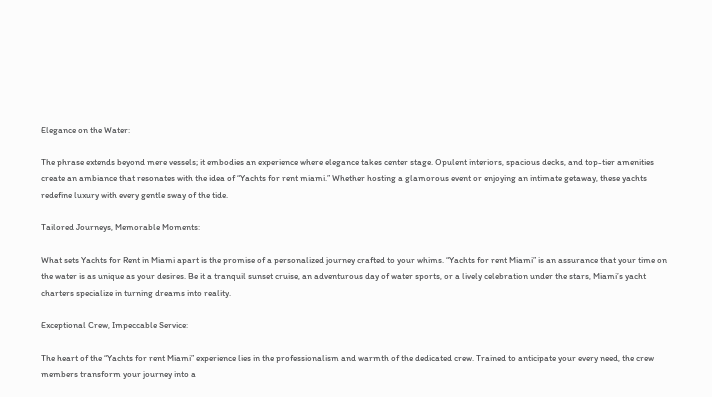Elegance on the Water:

The phrase extends beyond mere vessels; it embodies an experience where elegance takes center stage. Opulent interiors, spacious decks, and top-tier amenities create an ambiance that resonates with the idea of “Yachts for rent miami.” Whether hosting a glamorous event or enjoying an intimate getaway, these yachts redefine luxury with every gentle sway of the tide.

Tailored Journeys, Memorable Moments:

What sets Yachts for Rent in Miami apart is the promise of a personalized journey crafted to your whims. “Yachts for rent Miami” is an assurance that your time on the water is as unique as your desires. Be it a tranquil sunset cruise, an adventurous day of water sports, or a lively celebration under the stars, Miami’s yacht charters specialize in turning dreams into reality.

Exceptional Crew, Impeccable Service:

The heart of the “Yachts for rent Miami” experience lies in the professionalism and warmth of the dedicated crew. Trained to anticipate your every need, the crew members transform your journey into a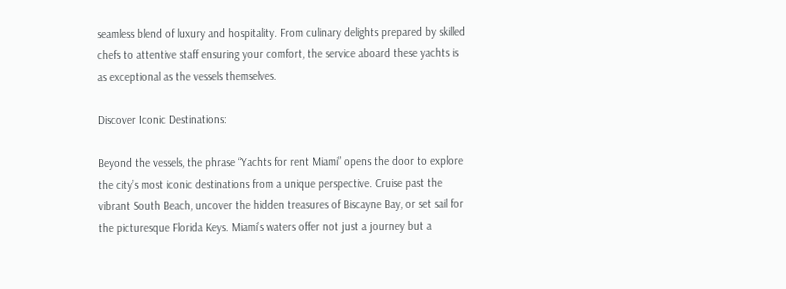seamless blend of luxury and hospitality. From culinary delights prepared by skilled chefs to attentive staff ensuring your comfort, the service aboard these yachts is as exceptional as the vessels themselves.

Discover Iconic Destinations:

Beyond the vessels, the phrase “Yachts for rent Miami” opens the door to explore the city’s most iconic destinations from a unique perspective. Cruise past the vibrant South Beach, uncover the hidden treasures of Biscayne Bay, or set sail for the picturesque Florida Keys. Miami’s waters offer not just a journey but a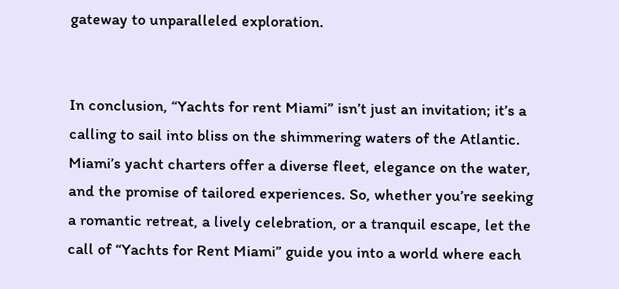gateway to unparalleled exploration.


In conclusion, “Yachts for rent Miami” isn’t just an invitation; it’s a calling to sail into bliss on the shimmering waters of the Atlantic. Miami’s yacht charters offer a diverse fleet, elegance on the water, and the promise of tailored experiences. So, whether you’re seeking a romantic retreat, a lively celebration, or a tranquil escape, let the call of “Yachts for Rent Miami” guide you into a world where each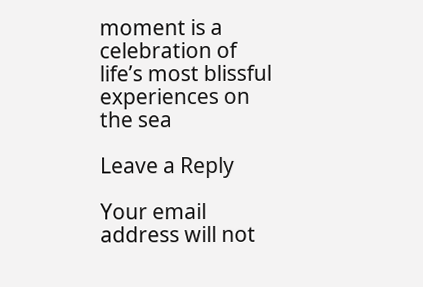moment is a celebration of life’s most blissful experiences on the sea

Leave a Reply

Your email address will not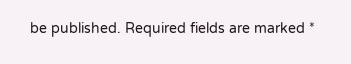be published. Required fields are marked *